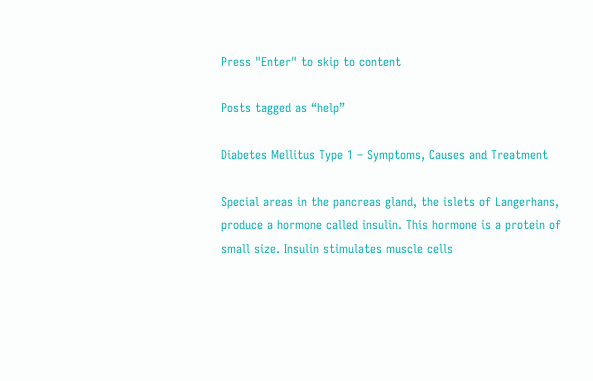Press "Enter" to skip to content

Posts tagged as “help”

Diabetes Mellitus Type 1 – Symptoms, Causes and Treatment

Special areas in the pancreas gland, the islets of Langerhans, produce a hormone called insulin. This hormone is a protein of small size. Insulin stimulates muscle cells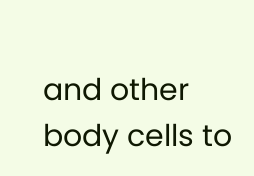and other body cells to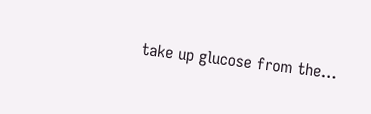take up glucose from the…